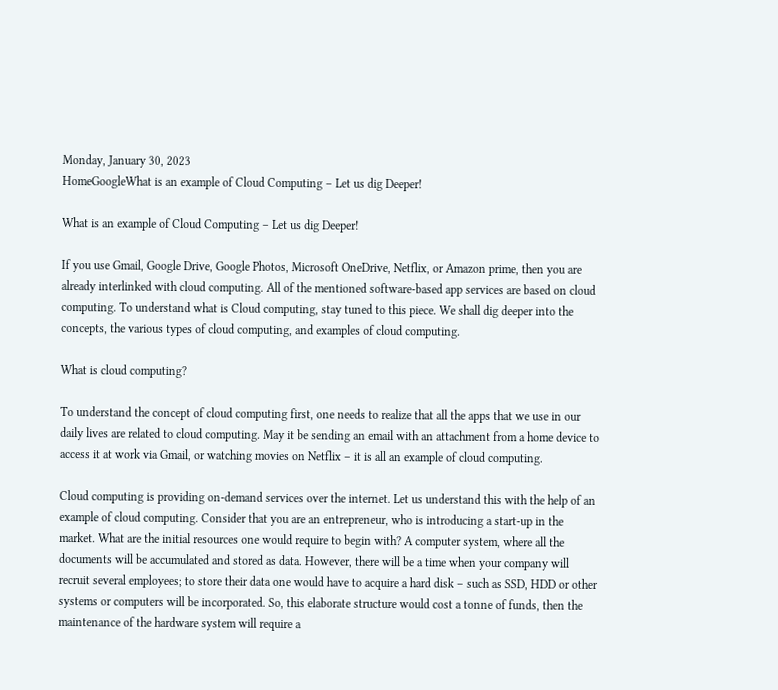Monday, January 30, 2023
HomeGoogleWhat is an example of Cloud Computing – Let us dig Deeper!

What is an example of Cloud Computing – Let us dig Deeper!

If you use Gmail, Google Drive, Google Photos, Microsoft OneDrive, Netflix, or Amazon prime, then you are already interlinked with cloud computing. All of the mentioned software-based app services are based on cloud computing. To understand what is Cloud computing, stay tuned to this piece. We shall dig deeper into the concepts, the various types of cloud computing, and examples of cloud computing.

What is cloud computing?

To understand the concept of cloud computing first, one needs to realize that all the apps that we use in our daily lives are related to cloud computing. May it be sending an email with an attachment from a home device to access it at work via Gmail, or watching movies on Netflix – it is all an example of cloud computing.

Cloud computing is providing on-demand services over the internet. Let us understand this with the help of an example of cloud computing. Consider that you are an entrepreneur, who is introducing a start-up in the market. What are the initial resources one would require to begin with? A computer system, where all the documents will be accumulated and stored as data. However, there will be a time when your company will recruit several employees; to store their data one would have to acquire a hard disk – such as SSD, HDD or other systems or computers will be incorporated. So, this elaborate structure would cost a tonne of funds, then the maintenance of the hardware system will require a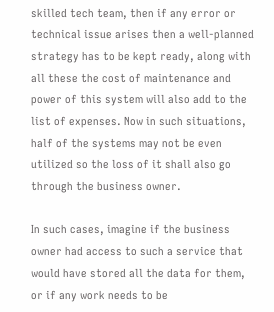skilled tech team, then if any error or technical issue arises then a well-planned strategy has to be kept ready, along with all these the cost of maintenance and power of this system will also add to the list of expenses. Now in such situations, half of the systems may not be even utilized so the loss of it shall also go through the business owner.

In such cases, imagine if the business owner had access to such a service that would have stored all the data for them, or if any work needs to be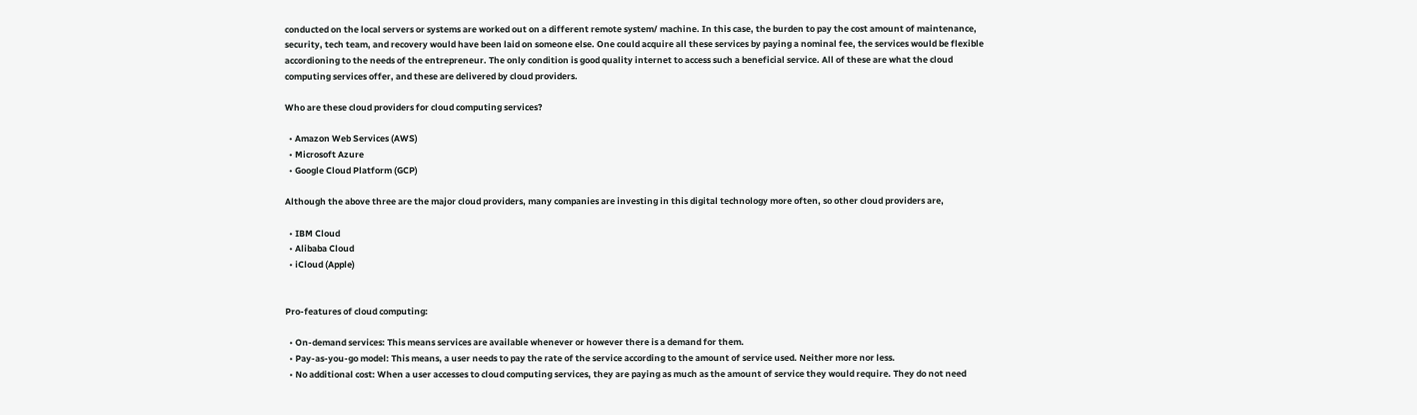conducted on the local servers or systems are worked out on a different remote system/ machine. In this case, the burden to pay the cost amount of maintenance, security, tech team, and recovery would have been laid on someone else. One could acquire all these services by paying a nominal fee, the services would be flexible accordioning to the needs of the entrepreneur. The only condition is good quality internet to access such a beneficial service. All of these are what the cloud computing services offer, and these are delivered by cloud providers.

Who are these cloud providers for cloud computing services?

  • Amazon Web Services (AWS)
  • Microsoft Azure
  • Google Cloud Platform (GCP)

Although the above three are the major cloud providers, many companies are investing in this digital technology more often, so other cloud providers are,

  • IBM Cloud
  • Alibaba Cloud
  • iCloud (Apple)


Pro-features of cloud computing:

  • On-demand services: This means services are available whenever or however there is a demand for them.
  • Pay-as-you-go model: This means, a user needs to pay the rate of the service according to the amount of service used. Neither more nor less.
  • No additional cost: When a user accesses to cloud computing services, they are paying as much as the amount of service they would require. They do not need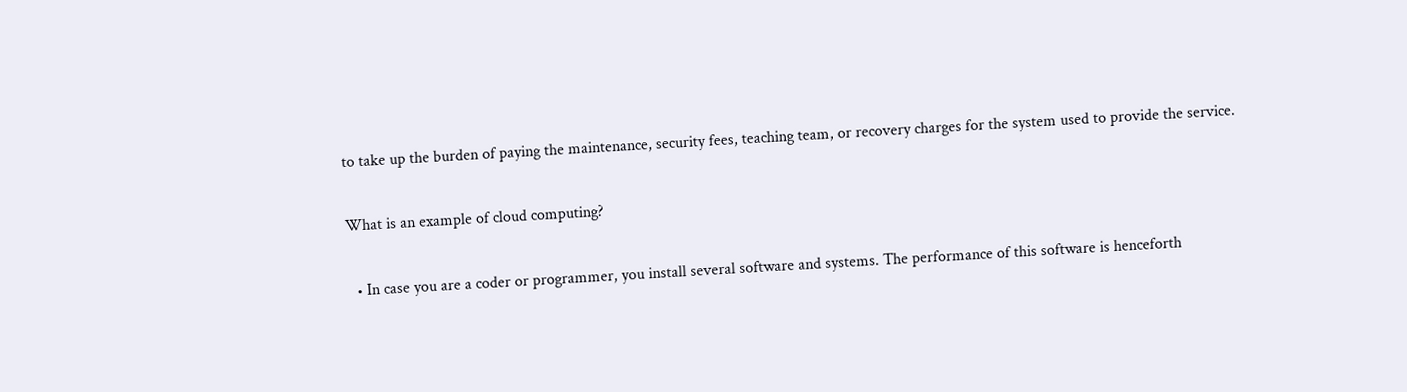to take up the burden of paying the maintenance, security fees, teaching team, or recovery charges for the system used to provide the service.

What is an example of cloud computing?

  • In case you are a coder or programmer, you install several software and systems. The performance of this software is henceforth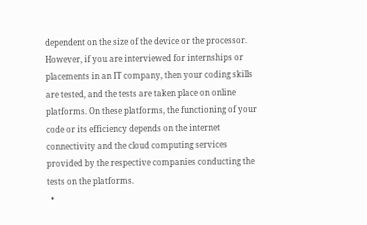dependent on the size of the device or the processor. However, if you are interviewed for internships or placements in an IT company, then your coding skills are tested, and the tests are taken place on online platforms. On these platforms, the functioning of your code or its efficiency depends on the internet connectivity and the cloud computing services provided by the respective companies conducting the tests on the platforms.
  •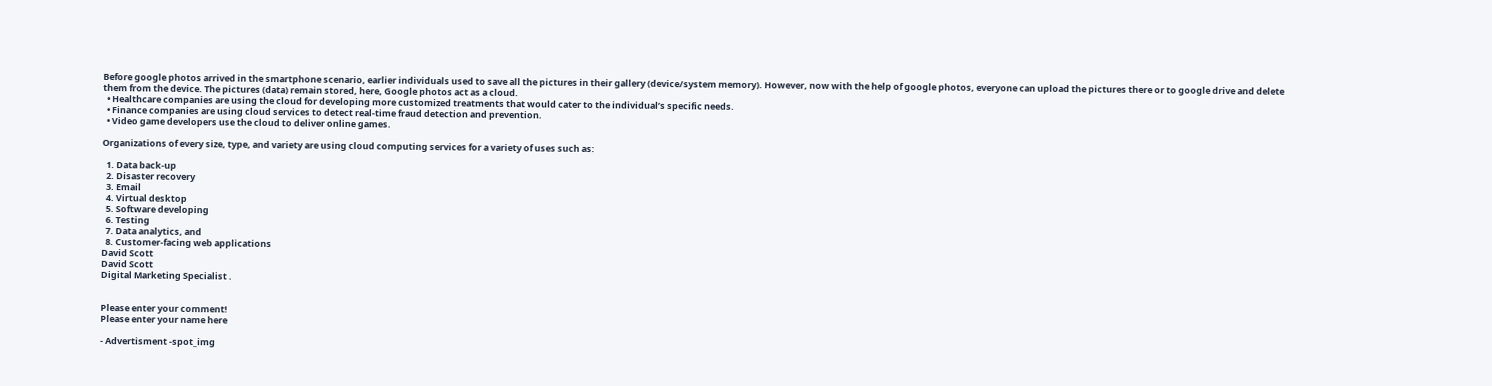Before google photos arrived in the smartphone scenario, earlier individuals used to save all the pictures in their gallery (device/system memory). However, now with the help of google photos, everyone can upload the pictures there or to google drive and delete them from the device. The pictures (data) remain stored, here, Google photos act as a cloud.
  • Healthcare companies are using the cloud for developing more customized treatments that would cater to the individual’s specific needs.
  • Finance companies are using cloud services to detect real-time fraud detection and prevention.
  • Video game developers use the cloud to deliver online games.

Organizations of every size, type, and variety are using cloud computing services for a variety of uses such as:

  1. Data back-up
  2. Disaster recovery
  3. Email
  4. Virtual desktop
  5. Software developing
  6. Testing
  7. Data analytics, and
  8. Customer-facing web applications
David Scott
David Scott
Digital Marketing Specialist .


Please enter your comment!
Please enter your name here

- Advertisment -spot_img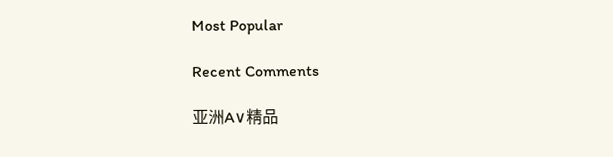Most Popular

Recent Comments

亚洲A∨精品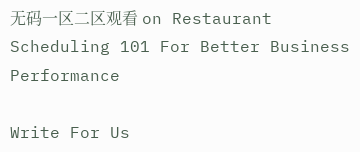无码一区二区观看 on Restaurant Scheduling 101 For Better Business Performance

Write For Us